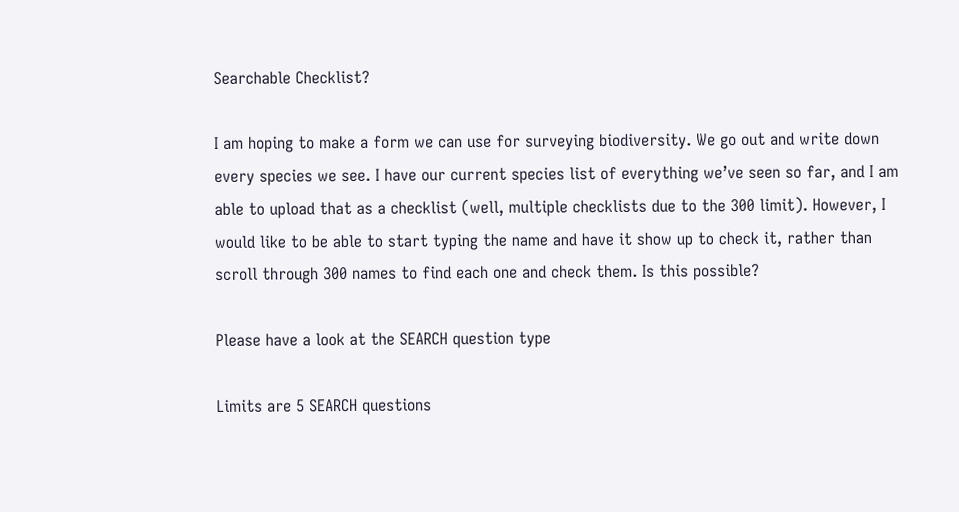Searchable Checklist?

I am hoping to make a form we can use for surveying biodiversity. We go out and write down every species we see. I have our current species list of everything we’ve seen so far, and I am able to upload that as a checklist (well, multiple checklists due to the 300 limit). However, I would like to be able to start typing the name and have it show up to check it, rather than scroll through 300 names to find each one and check them. Is this possible?

Please have a look at the SEARCH question type

Limits are 5 SEARCH questions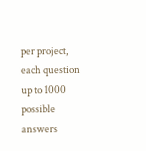per project, each question up to 1000 possible answers